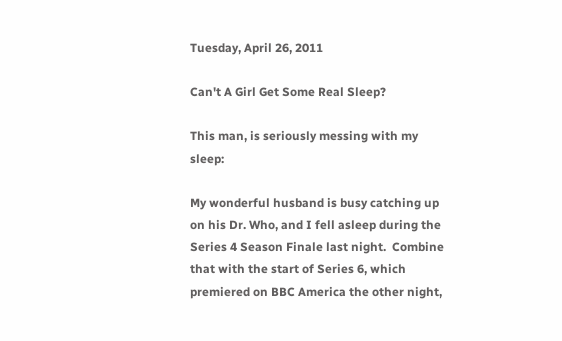Tuesday, April 26, 2011

Can't A Girl Get Some Real Sleep?

This man, is seriously messing with my sleep:

My wonderful husband is busy catching up on his Dr. Who, and I fell asleep during the Series 4 Season Finale last night.  Combine that with the start of Series 6, which premiered on BBC America the other night,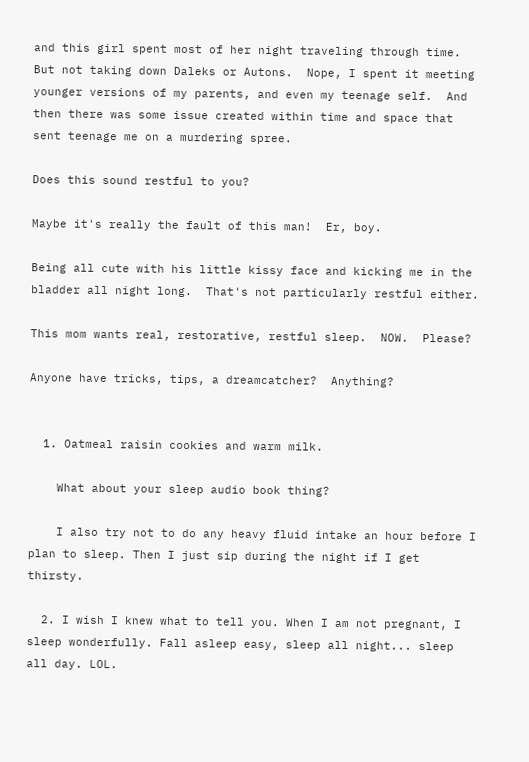and this girl spent most of her night traveling through time.  But not taking down Daleks or Autons.  Nope, I spent it meeting younger versions of my parents, and even my teenage self.  And then there was some issue created within time and space that sent teenage me on a murdering spree.

Does this sound restful to you?

Maybe it's really the fault of this man!  Er, boy.

Being all cute with his little kissy face and kicking me in the bladder all night long.  That's not particularly restful either.

This mom wants real, restorative, restful sleep.  NOW.  Please?

Anyone have tricks, tips, a dreamcatcher?  Anything?


  1. Oatmeal raisin cookies and warm milk.

    What about your sleep audio book thing?

    I also try not to do any heavy fluid intake an hour before I plan to sleep. Then I just sip during the night if I get thirsty.

  2. I wish I knew what to tell you. When I am not pregnant, I sleep wonderfully. Fall asleep easy, sleep all night... sleep all day. LOL.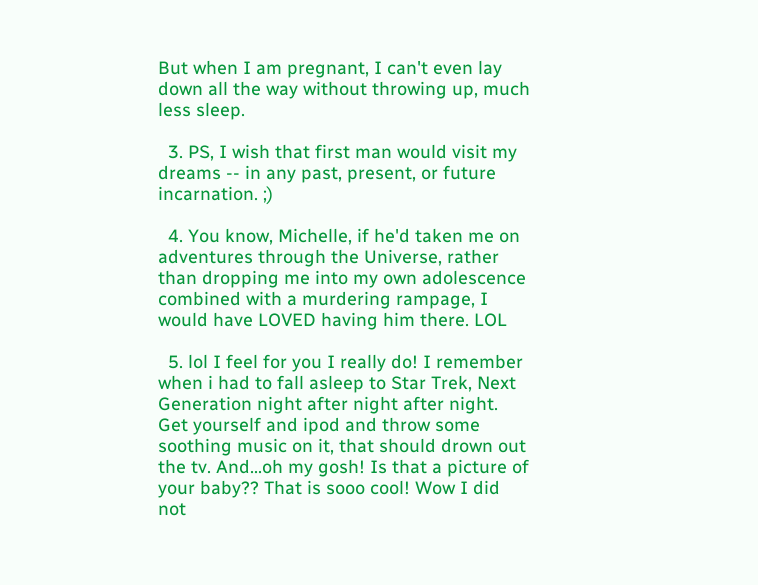But when I am pregnant, I can't even lay down all the way without throwing up, much less sleep.

  3. PS, I wish that first man would visit my dreams -- in any past, present, or future incarnation. ;)

  4. You know, Michelle, if he'd taken me on adventures through the Universe, rather than dropping me into my own adolescence combined with a murdering rampage, I would have LOVED having him there. LOL

  5. lol I feel for you I really do! I remember when i had to fall asleep to Star Trek, Next Generation night after night after night. Get yourself and ipod and throw some soothing music on it, that should drown out the tv. And...oh my gosh! Is that a picture of your baby?? That is sooo cool! Wow I did not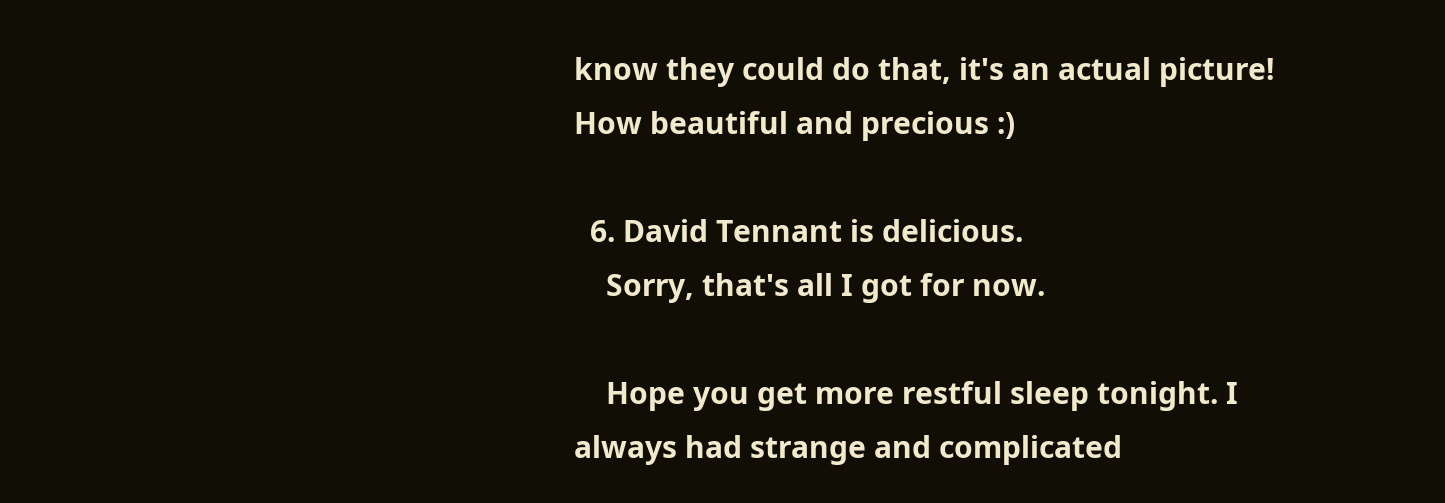know they could do that, it's an actual picture! How beautiful and precious :)

  6. David Tennant is delicious.
    Sorry, that's all I got for now.

    Hope you get more restful sleep tonight. I always had strange and complicated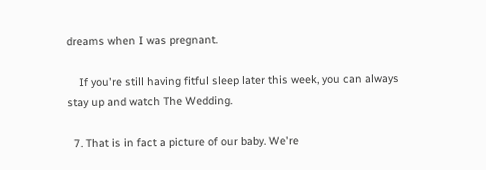dreams when I was pregnant.

    If you're still having fitful sleep later this week, you can always stay up and watch The Wedding.

  7. That is in fact a picture of our baby. We're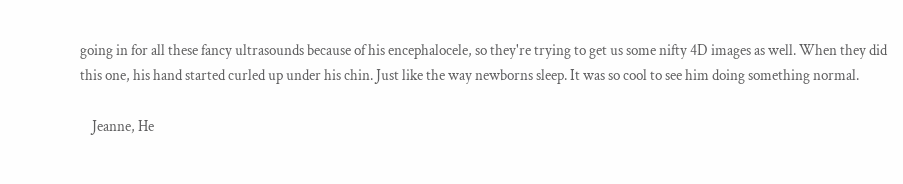going in for all these fancy ultrasounds because of his encephalocele, so they're trying to get us some nifty 4D images as well. When they did this one, his hand started curled up under his chin. Just like the way newborns sleep. It was so cool to see him doing something normal.

    Jeanne, He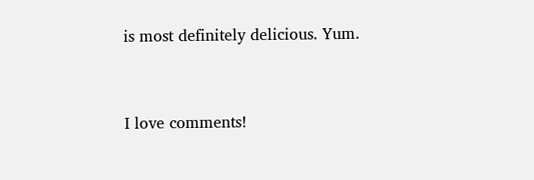is most definitely delicious. Yum.


I love comments!